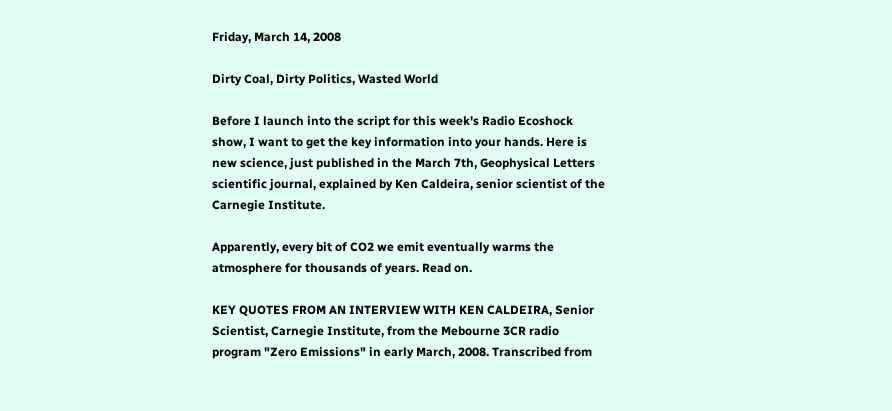Friday, March 14, 2008

Dirty Coal, Dirty Politics, Wasted World

Before I launch into the script for this week's Radio Ecoshock show, I want to get the key information into your hands. Here is new science, just published in the March 7th, Geophysical Letters scientific journal, explained by Ken Caldeira, senior scientist of the Carnegie Institute.

Apparently, every bit of CO2 we emit eventually warms the atmosphere for thousands of years. Read on.

KEY QUOTES FROM AN INTERVIEW WITH KEN CALDEIRA, Senior Scientist, Carnegie Institute, from the Mebourne 3CR radio program "Zero Emissions" in early March, 2008. Transcribed from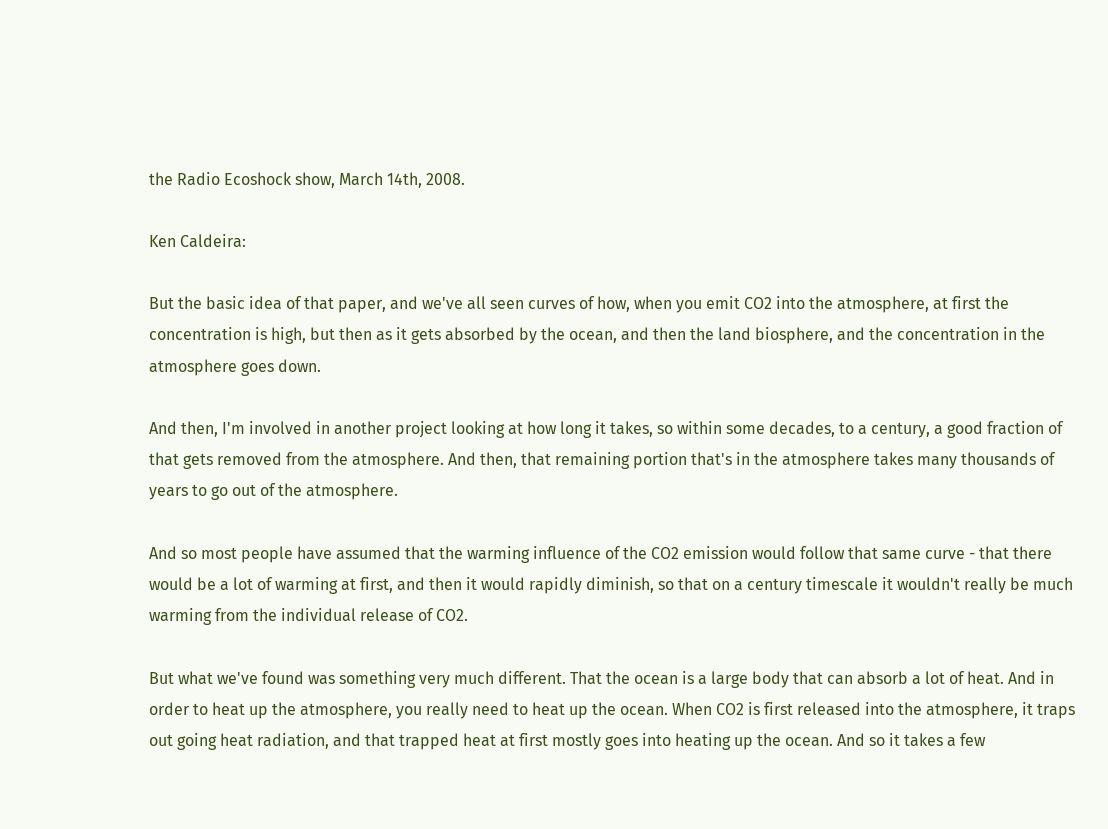the Radio Ecoshock show, March 14th, 2008.

Ken Caldeira:

But the basic idea of that paper, and we've all seen curves of how, when you emit CO2 into the atmosphere, at first the concentration is high, but then as it gets absorbed by the ocean, and then the land biosphere, and the concentration in the atmosphere goes down.

And then, I'm involved in another project looking at how long it takes, so within some decades, to a century, a good fraction of that gets removed from the atmosphere. And then, that remaining portion that's in the atmosphere takes many thousands of years to go out of the atmosphere.

And so most people have assumed that the warming influence of the CO2 emission would follow that same curve - that there would be a lot of warming at first, and then it would rapidly diminish, so that on a century timescale it wouldn't really be much warming from the individual release of CO2.

But what we've found was something very much different. That the ocean is a large body that can absorb a lot of heat. And in order to heat up the atmosphere, you really need to heat up the ocean. When CO2 is first released into the atmosphere, it traps out going heat radiation, and that trapped heat at first mostly goes into heating up the ocean. And so it takes a few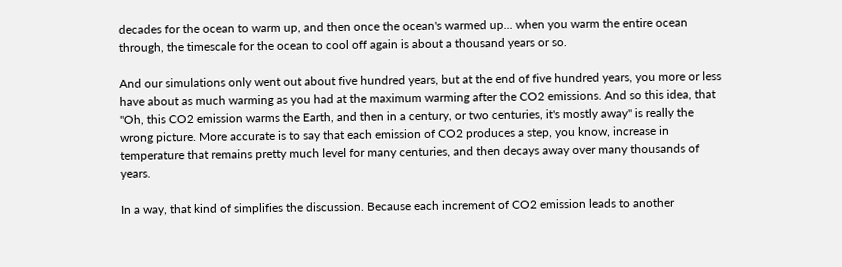decades for the ocean to warm up, and then once the ocean's warmed up... when you warm the entire ocean through, the timescale for the ocean to cool off again is about a thousand years or so.

And our simulations only went out about five hundred years, but at the end of five hundred years, you more or less have about as much warming as you had at the maximum warming after the CO2 emissions. And so this idea, that "Oh, this CO2 emission warms the Earth, and then in a century, or two centuries, it's mostly away" is really the wrong picture. More accurate is to say that each emission of CO2 produces a step, you know, increase in temperature that remains pretty much level for many centuries, and then decays away over many thousands of years.

In a way, that kind of simplifies the discussion. Because each increment of CO2 emission leads to another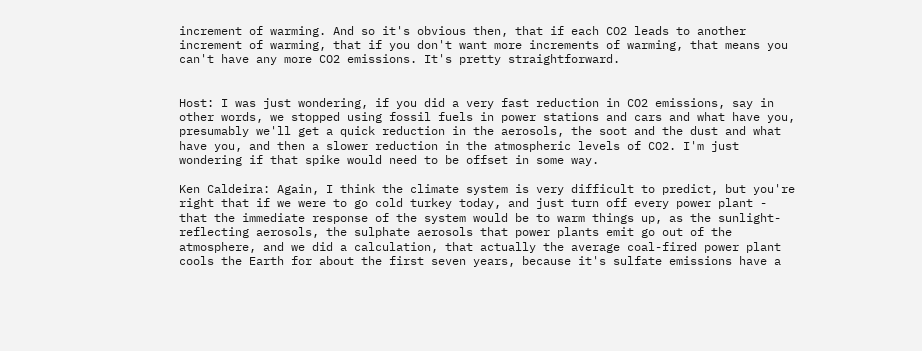increment of warming. And so it's obvious then, that if each CO2 leads to another increment of warming, that if you don't want more increments of warming, that means you can't have any more CO2 emissions. It's pretty straightforward.


Host: I was just wondering, if you did a very fast reduction in CO2 emissions, say in other words, we stopped using fossil fuels in power stations and cars and what have you, presumably we'll get a quick reduction in the aerosols, the soot and the dust and what have you, and then a slower reduction in the atmospheric levels of CO2. I'm just wondering if that spike would need to be offset in some way.

Ken Caldeira: Again, I think the climate system is very difficult to predict, but you're right that if we were to go cold turkey today, and just turn off every power plant - that the immediate response of the system would be to warm things up, as the sunlight-reflecting aerosols, the sulphate aerosols that power plants emit go out of the atmosphere, and we did a calculation, that actually the average coal-fired power plant cools the Earth for about the first seven years, because it's sulfate emissions have a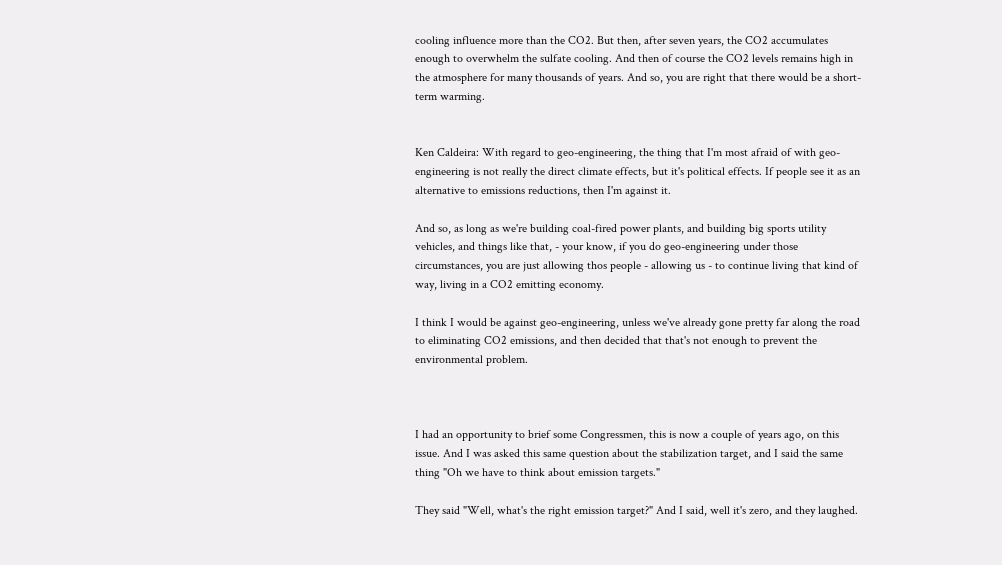cooling influence more than the CO2. But then, after seven years, the CO2 accumulates enough to overwhelm the sulfate cooling. And then of course the CO2 levels remains high in the atmosphere for many thousands of years. And so, you are right that there would be a short-term warming.


Ken Caldeira: With regard to geo-engineering, the thing that I'm most afraid of with geo-engineering is not really the direct climate effects, but it's political effects. If people see it as an alternative to emissions reductions, then I'm against it.

And so, as long as we're building coal-fired power plants, and building big sports utility vehicles, and things like that, - your know, if you do geo-engineering under those circumstances, you are just allowing thos people - allowing us - to continue living that kind of way, living in a CO2 emitting economy.

I think I would be against geo-engineering, unless we've already gone pretty far along the road to eliminating CO2 emissions, and then decided that that's not enough to prevent the environmental problem.



I had an opportunity to brief some Congressmen, this is now a couple of years ago, on this issue. And I was asked this same question about the stabilization target, and I said the same thing "Oh we have to think about emission targets."

They said "Well, what's the right emission target?" And I said, well it's zero, and they laughed.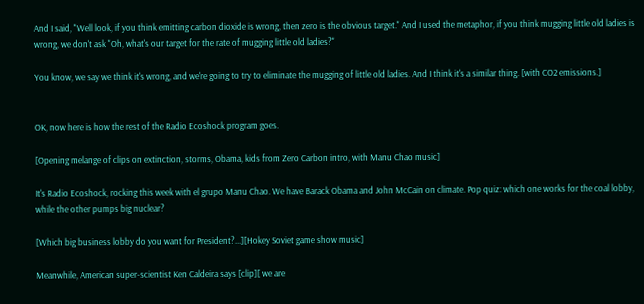And I said, "Well look, if you think emitting carbon dioxide is wrong, then zero is the obvious target." And I used the metaphor, if you think mugging little old ladies is wrong, we don't ask "Oh, what's our target for the rate of mugging little old ladies?"

You know, we say we think it's wrong, and we're going to try to eliminate the mugging of little old ladies. And I think it's a similar thing. [with CO2 emissions.]


OK, now here is how the rest of the Radio Ecoshock program goes.

[Opening melange of clips on extinction, storms, Obama, kids from Zero Carbon intro, with Manu Chao music]

It's Radio Ecoshock, rocking this week with el grupo Manu Chao. We have Barack Obama and John McCain on climate. Pop quiz: which one works for the coal lobby, while the other pumps big nuclear?

[Which big business lobby do you want for President?...][Hokey Soviet game show music]

Meanwhile, American super-scientist Ken Caldeira says [clip][ we are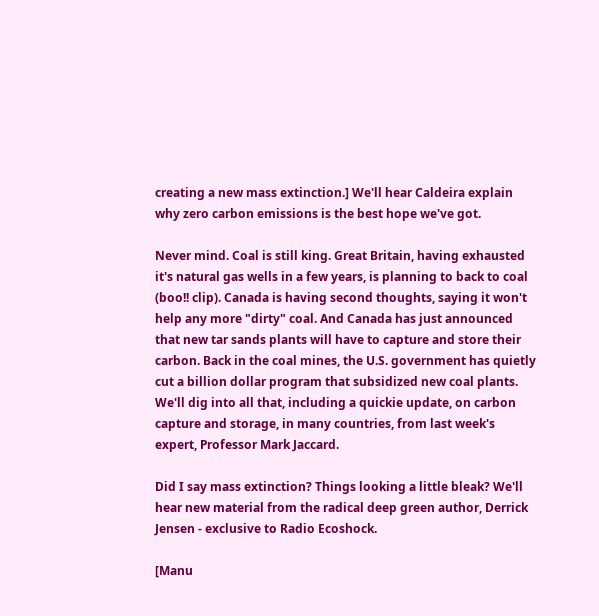creating a new mass extinction.] We'll hear Caldeira explain why zero carbon emissions is the best hope we've got.

Never mind. Coal is still king. Great Britain, having exhausted it's natural gas wells in a few years, is planning to back to coal (boo!! clip). Canada is having second thoughts, saying it won't help any more "dirty" coal. And Canada has just announced that new tar sands plants will have to capture and store their carbon. Back in the coal mines, the U.S. government has quietly cut a billion dollar program that subsidized new coal plants. We'll dig into all that, including a quickie update, on carbon capture and storage, in many countries, from last week's expert, Professor Mark Jaccard.

Did I say mass extinction? Things looking a little bleak? We'll hear new material from the radical deep green author, Derrick Jensen - exclusive to Radio Ecoshock.

[Manu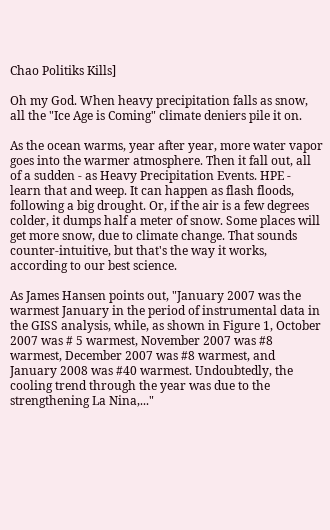Chao Politiks Kills]

Oh my God. When heavy precipitation falls as snow, all the "Ice Age is Coming" climate deniers pile it on.

As the ocean warms, year after year, more water vapor goes into the warmer atmosphere. Then it fall out, all of a sudden - as Heavy Precipitation Events. HPE - learn that and weep. It can happen as flash floods, following a big drought. Or, if the air is a few degrees colder, it dumps half a meter of snow. Some places will get more snow, due to climate change. That sounds counter-intuitive, but that's the way it works, according to our best science.

As James Hansen points out, "January 2007 was the warmest January in the period of instrumental data in the GISS analysis, while, as shown in Figure 1, October 2007 was # 5 warmest, November 2007 was #8 warmest, December 2007 was #8 warmest, and January 2008 was #40 warmest. Undoubtedly, the cooling trend through the year was due to the strengthening La Nina,..."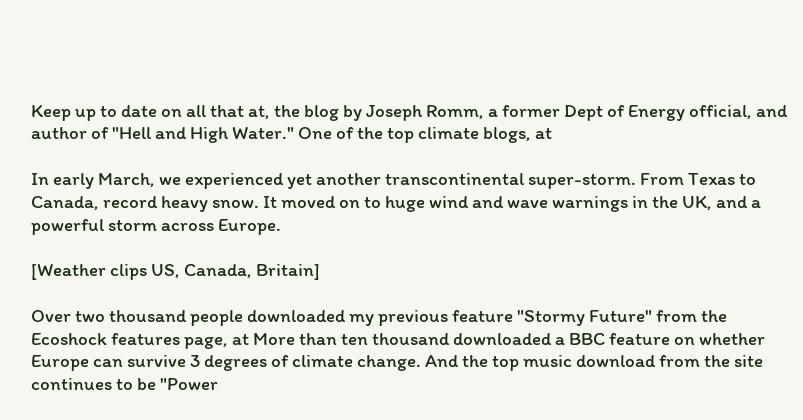Keep up to date on all that at, the blog by Joseph Romm, a former Dept of Energy official, and author of "Hell and High Water." One of the top climate blogs, at

In early March, we experienced yet another transcontinental super-storm. From Texas to Canada, record heavy snow. It moved on to huge wind and wave warnings in the UK, and a powerful storm across Europe.

[Weather clips US, Canada, Britain]

Over two thousand people downloaded my previous feature "Stormy Future" from the Ecoshock features page, at More than ten thousand downloaded a BBC feature on whether Europe can survive 3 degrees of climate change. And the top music download from the site continues to be "Power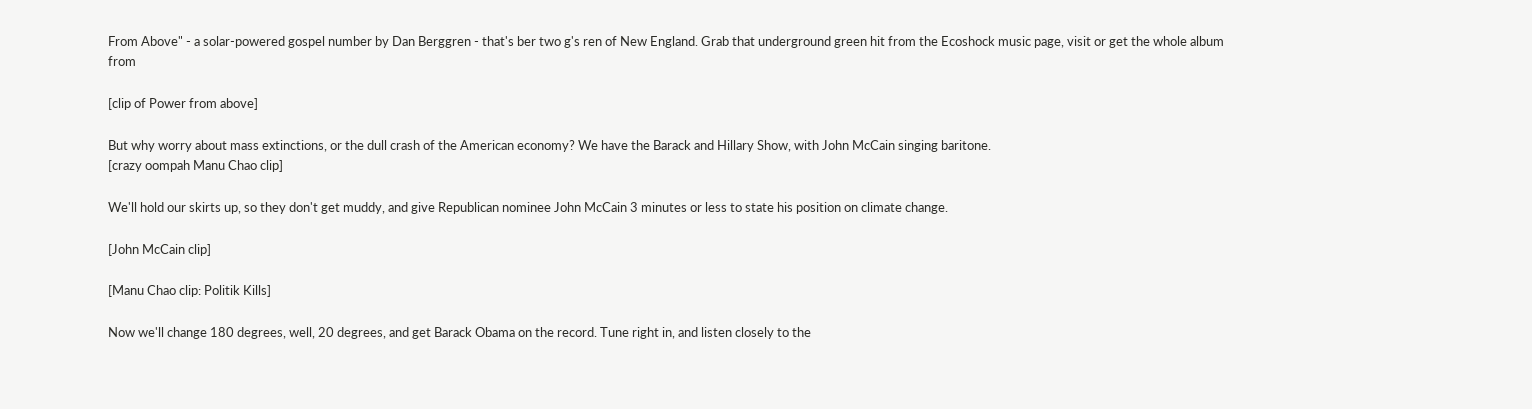From Above" - a solar-powered gospel number by Dan Berggren - that's ber two g's ren of New England. Grab that underground green hit from the Ecoshock music page, visit or get the whole album from

[clip of Power from above]

But why worry about mass extinctions, or the dull crash of the American economy? We have the Barack and Hillary Show, with John McCain singing baritone.
[crazy oompah Manu Chao clip]

We'll hold our skirts up, so they don't get muddy, and give Republican nominee John McCain 3 minutes or less to state his position on climate change.

[John McCain clip]

[Manu Chao clip: Politik Kills]

Now we'll change 180 degrees, well, 20 degrees, and get Barack Obama on the record. Tune right in, and listen closely to the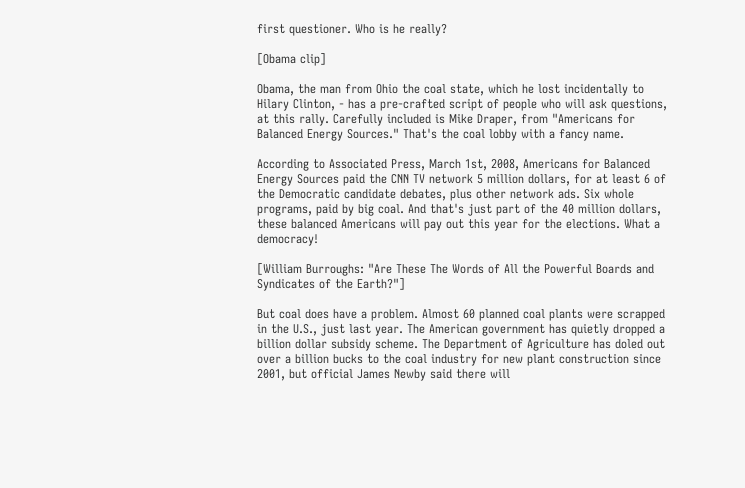first questioner. Who is he really?

[Obama clip]

Obama, the man from Ohio the coal state, which he lost incidentally to Hilary Clinton, - has a pre-crafted script of people who will ask questions, at this rally. Carefully included is Mike Draper, from "Americans for Balanced Energy Sources." That's the coal lobby with a fancy name.

According to Associated Press, March 1st, 2008, Americans for Balanced Energy Sources paid the CNN TV network 5 million dollars, for at least 6 of the Democratic candidate debates, plus other network ads. Six whole programs, paid by big coal. And that's just part of the 40 million dollars, these balanced Americans will pay out this year for the elections. What a democracy!

[William Burroughs: "Are These The Words of All the Powerful Boards and Syndicates of the Earth?"]

But coal does have a problem. Almost 60 planned coal plants were scrapped in the U.S., just last year. The American government has quietly dropped a billion dollar subsidy scheme. The Department of Agriculture has doled out over a billion bucks to the coal industry for new plant construction since 2001, but official James Newby said there will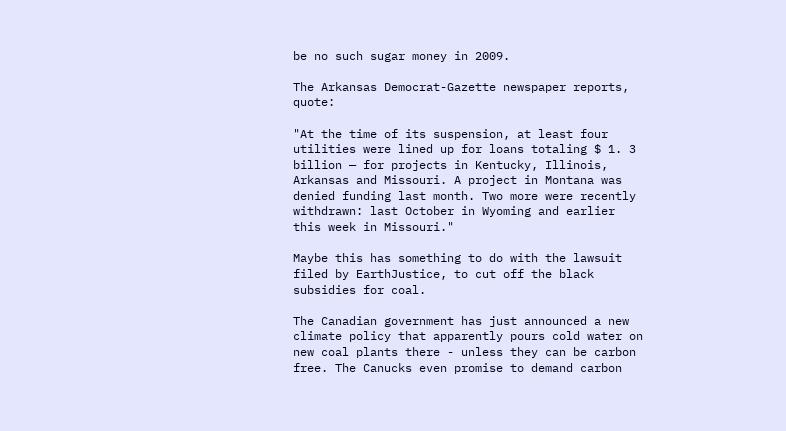be no such sugar money in 2009.

The Arkansas Democrat-Gazette newspaper reports, quote:

"At the time of its suspension, at least four utilities were lined up for loans totaling $ 1. 3 billion — for projects in Kentucky, Illinois, Arkansas and Missouri. A project in Montana was denied funding last month. Two more were recently withdrawn: last October in Wyoming and earlier this week in Missouri."

Maybe this has something to do with the lawsuit filed by EarthJustice, to cut off the black subsidies for coal.

The Canadian government has just announced a new climate policy that apparently pours cold water on new coal plants there - unless they can be carbon free. The Canucks even promise to demand carbon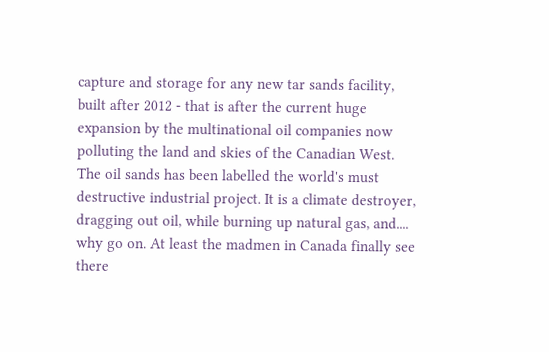capture and storage for any new tar sands facility, built after 2012 - that is after the current huge expansion by the multinational oil companies now polluting the land and skies of the Canadian West. The oil sands has been labelled the world's must destructive industrial project. It is a climate destroyer, dragging out oil, while burning up natural gas, and.... why go on. At least the madmen in Canada finally see there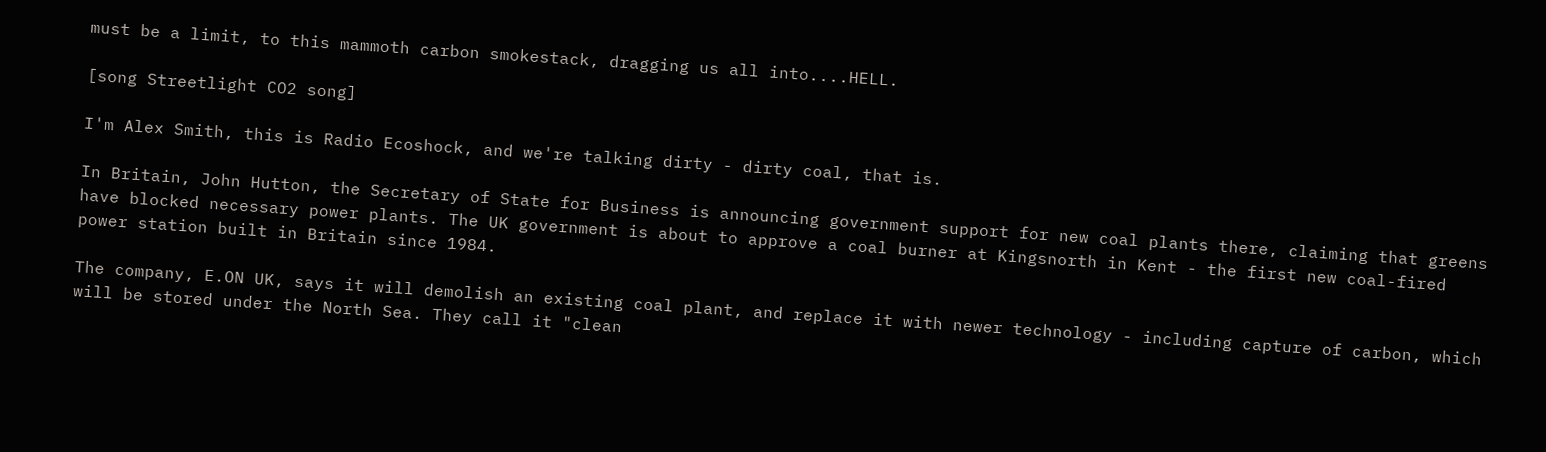must be a limit, to this mammoth carbon smokestack, dragging us all into....HELL.

[song Streetlight CO2 song]

I'm Alex Smith, this is Radio Ecoshock, and we're talking dirty - dirty coal, that is.

In Britain, John Hutton, the Secretary of State for Business is announcing government support for new coal plants there, claiming that greens have blocked necessary power plants. The UK government is about to approve a coal burner at Kingsnorth in Kent - the first new coal-fired power station built in Britain since 1984.

The company, E.ON UK, says it will demolish an existing coal plant, and replace it with newer technology - including capture of carbon, which will be stored under the North Sea. They call it "clean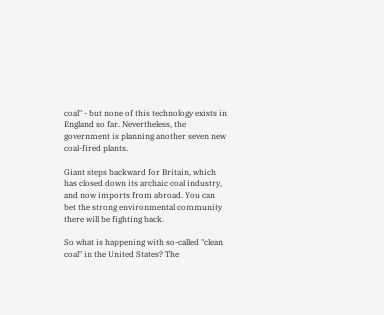coal" - but none of this technology exists in England so far. Nevertheless, the government is planning another seven new coal-fired plants.

Giant steps backward for Britain, which has closed down its archaic coal industry, and now imports from abroad. You can bet the strong environmental community there will be fighting back.

So what is happening with so-called "clean coal" in the United States? The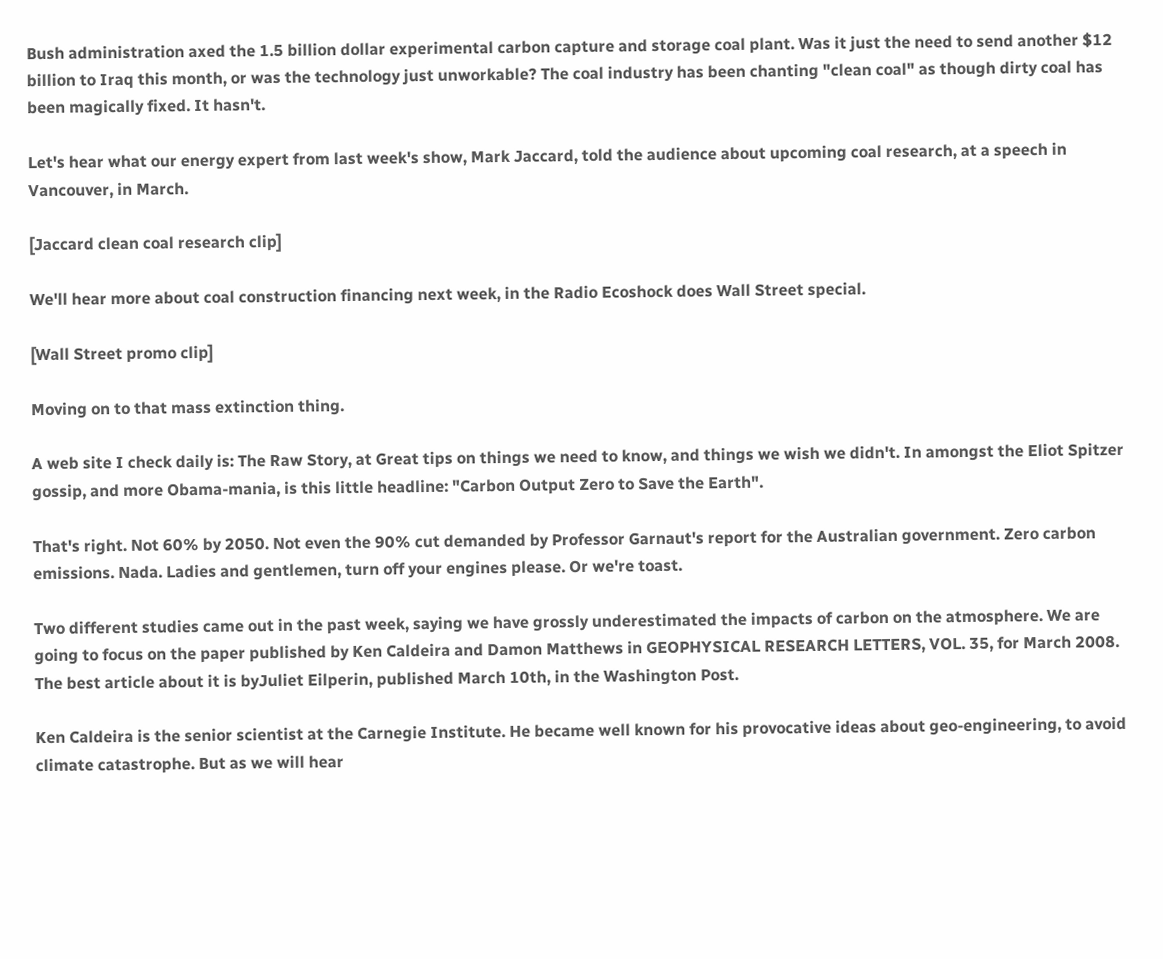Bush administration axed the 1.5 billion dollar experimental carbon capture and storage coal plant. Was it just the need to send another $12 billion to Iraq this month, or was the technology just unworkable? The coal industry has been chanting "clean coal" as though dirty coal has been magically fixed. It hasn't.

Let's hear what our energy expert from last week's show, Mark Jaccard, told the audience about upcoming coal research, at a speech in Vancouver, in March.

[Jaccard clean coal research clip]

We'll hear more about coal construction financing next week, in the Radio Ecoshock does Wall Street special.

[Wall Street promo clip]

Moving on to that mass extinction thing.

A web site I check daily is: The Raw Story, at Great tips on things we need to know, and things we wish we didn't. In amongst the Eliot Spitzer gossip, and more Obama-mania, is this little headline: "Carbon Output Zero to Save the Earth".

That's right. Not 60% by 2050. Not even the 90% cut demanded by Professor Garnaut's report for the Australian government. Zero carbon emissions. Nada. Ladies and gentlemen, turn off your engines please. Or we're toast.

Two different studies came out in the past week, saying we have grossly underestimated the impacts of carbon on the atmosphere. We are going to focus on the paper published by Ken Caldeira and Damon Matthews in GEOPHYSICAL RESEARCH LETTERS, VOL. 35, for March 2008. The best article about it is byJuliet Eilperin, published March 10th, in the Washington Post.

Ken Caldeira is the senior scientist at the Carnegie Institute. He became well known for his provocative ideas about geo-engineering, to avoid climate catastrophe. But as we will hear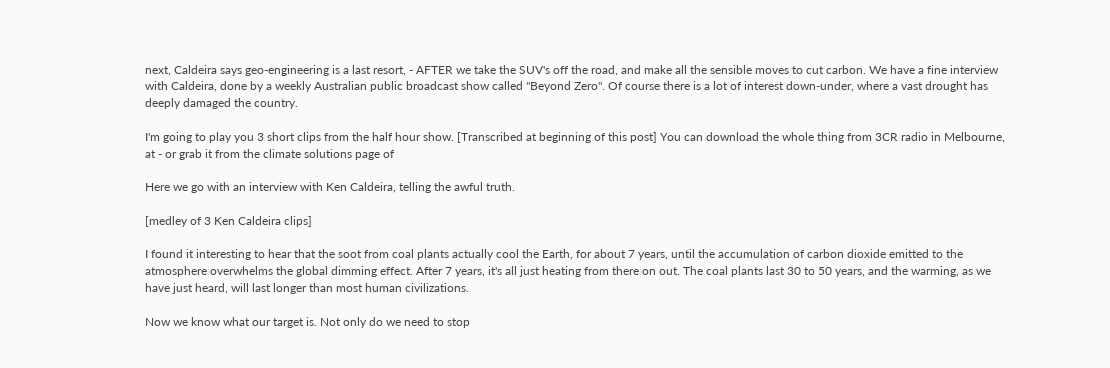next, Caldeira says geo-engineering is a last resort, - AFTER we take the SUV's off the road, and make all the sensible moves to cut carbon. We have a fine interview with Caldeira, done by a weekly Australian public broadcast show called "Beyond Zero". Of course there is a lot of interest down-under, where a vast drought has deeply damaged the country.

I'm going to play you 3 short clips from the half hour show. [Transcribed at beginning of this post] You can download the whole thing from 3CR radio in Melbourne, at - or grab it from the climate solutions page of

Here we go with an interview with Ken Caldeira, telling the awful truth.

[medley of 3 Ken Caldeira clips]

I found it interesting to hear that the soot from coal plants actually cool the Earth, for about 7 years, until the accumulation of carbon dioxide emitted to the atmosphere overwhelms the global dimming effect. After 7 years, it's all just heating from there on out. The coal plants last 30 to 50 years, and the warming, as we have just heard, will last longer than most human civilizations.

Now we know what our target is. Not only do we need to stop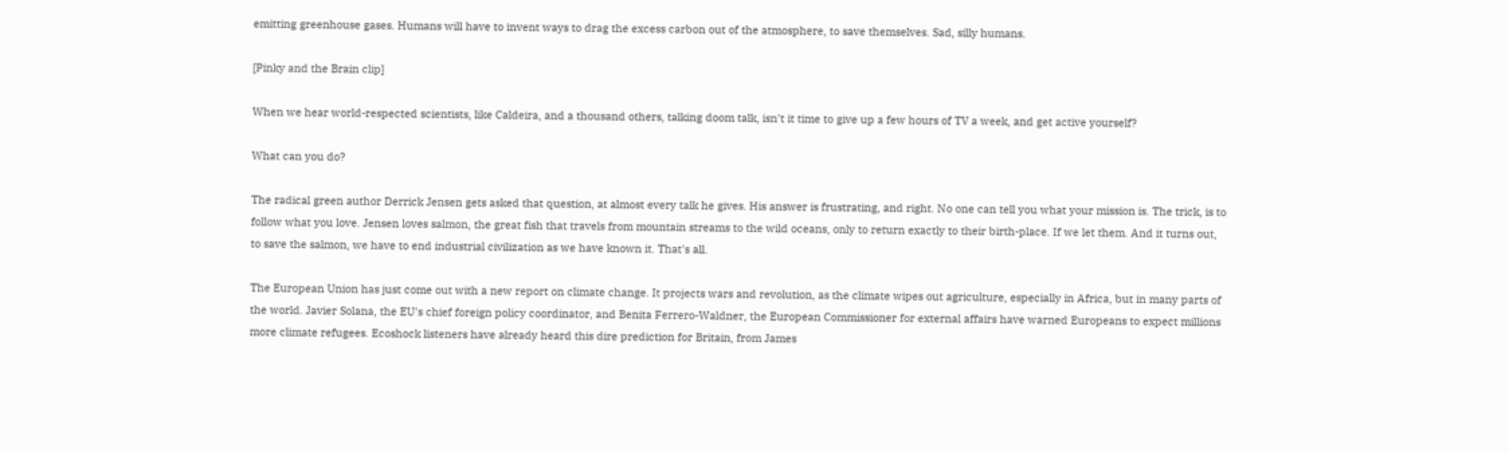emitting greenhouse gases. Humans will have to invent ways to drag the excess carbon out of the atmosphere, to save themselves. Sad, silly humans.

[Pinky and the Brain clip]

When we hear world-respected scientists, like Caldeira, and a thousand others, talking doom talk, isn't it time to give up a few hours of TV a week, and get active yourself?

What can you do?

The radical green author Derrick Jensen gets asked that question, at almost every talk he gives. His answer is frustrating, and right. No one can tell you what your mission is. The trick, is to follow what you love. Jensen loves salmon, the great fish that travels from mountain streams to the wild oceans, only to return exactly to their birth-place. If we let them. And it turns out, to save the salmon, we have to end industrial civilization as we have known it. That's all.

The European Union has just come out with a new report on climate change. It projects wars and revolution, as the climate wipes out agriculture, especially in Africa, but in many parts of the world. Javier Solana, the EU's chief foreign policy coordinator, and Benita Ferrero-Waldner, the European Commissioner for external affairs have warned Europeans to expect millions more climate refugees. Ecoshock listeners have already heard this dire prediction for Britain, from James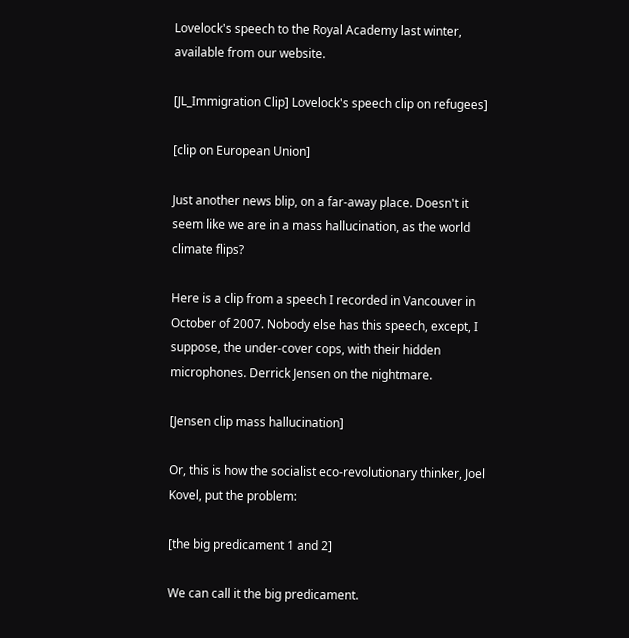Lovelock's speech to the Royal Academy last winter, available from our website.

[JL_Immigration Clip] Lovelock's speech clip on refugees]

[clip on European Union]

Just another news blip, on a far-away place. Doesn't it seem like we are in a mass hallucination, as the world climate flips?

Here is a clip from a speech I recorded in Vancouver in October of 2007. Nobody else has this speech, except, I suppose, the under-cover cops, with their hidden microphones. Derrick Jensen on the nightmare.

[Jensen clip mass hallucination]

Or, this is how the socialist eco-revolutionary thinker, Joel Kovel, put the problem:

[the big predicament 1 and 2]

We can call it the big predicament.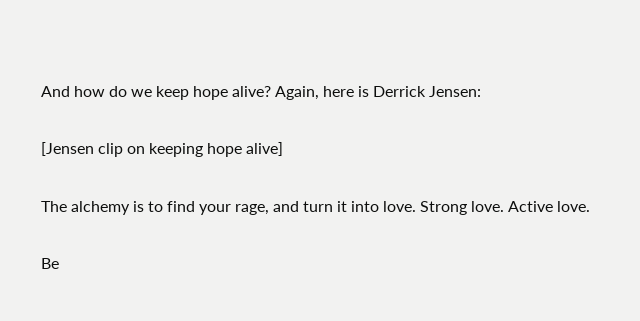And how do we keep hope alive? Again, here is Derrick Jensen:

[Jensen clip on keeping hope alive]

The alchemy is to find your rage, and turn it into love. Strong love. Active love.

Be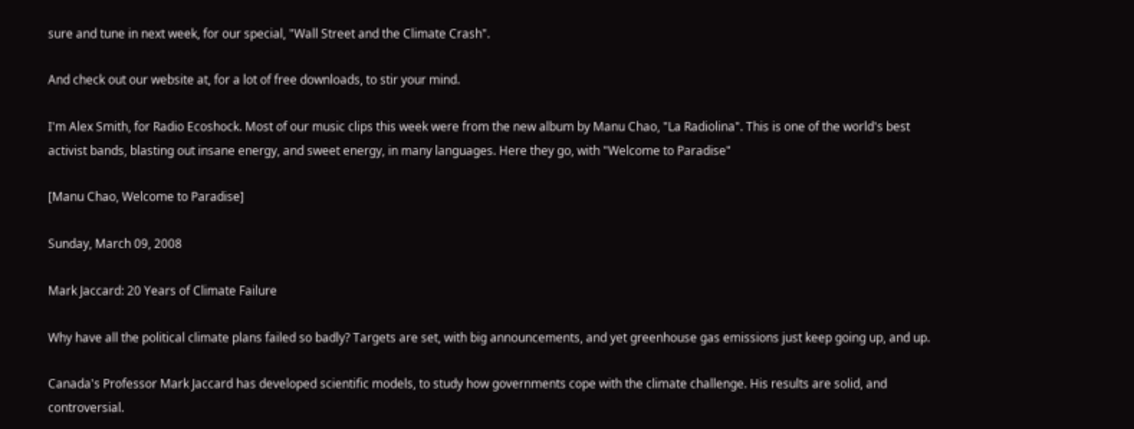sure and tune in next week, for our special, "Wall Street and the Climate Crash".

And check out our website at, for a lot of free downloads, to stir your mind.

I'm Alex Smith, for Radio Ecoshock. Most of our music clips this week were from the new album by Manu Chao, "La Radiolina". This is one of the world's best activist bands, blasting out insane energy, and sweet energy, in many languages. Here they go, with "Welcome to Paradise"

[Manu Chao, Welcome to Paradise]

Sunday, March 09, 2008

Mark Jaccard: 20 Years of Climate Failure

Why have all the political climate plans failed so badly? Targets are set, with big announcements, and yet greenhouse gas emissions just keep going up, and up.

Canada's Professor Mark Jaccard has developed scientific models, to study how governments cope with the climate challenge. His results are solid, and controversial.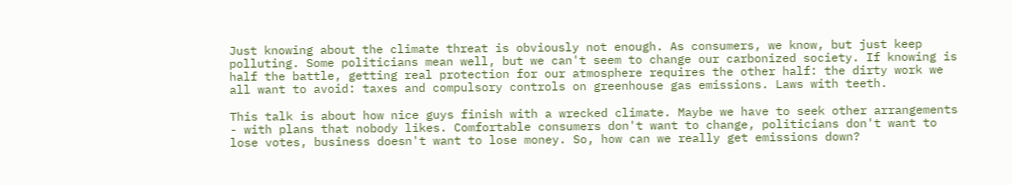Just knowing about the climate threat is obviously not enough. As consumers, we know, but just keep polluting. Some politicians mean well, but we can't seem to change our carbonized society. If knowing is half the battle, getting real protection for our atmosphere requires the other half: the dirty work we all want to avoid: taxes and compulsory controls on greenhouse gas emissions. Laws with teeth.

This talk is about how nice guys finish with a wrecked climate. Maybe we have to seek other arrangements - with plans that nobody likes. Comfortable consumers don't want to change, politicians don't want to lose votes, business doesn't want to lose money. So, how can we really get emissions down?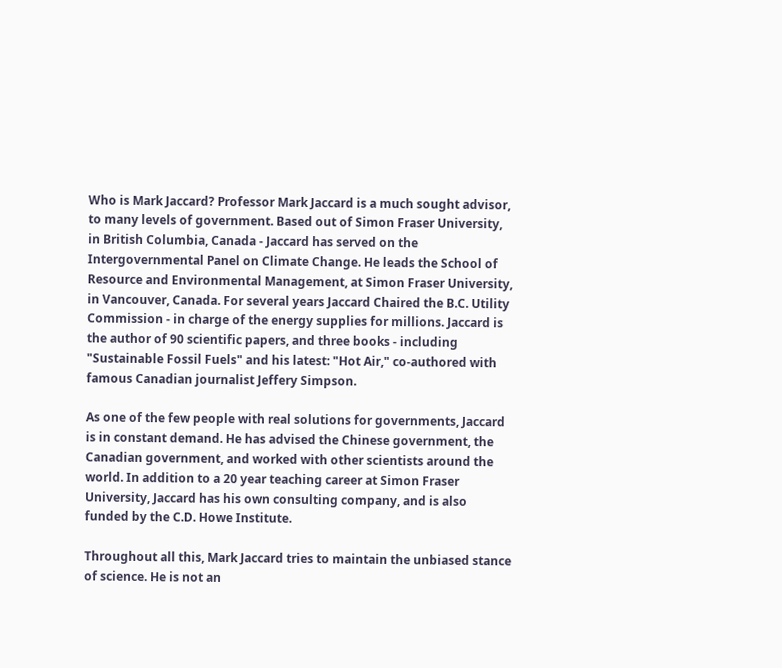Who is Mark Jaccard? Professor Mark Jaccard is a much sought advisor, to many levels of government. Based out of Simon Fraser University, in British Columbia, Canada - Jaccard has served on the Intergovernmental Panel on Climate Change. He leads the School of Resource and Environmental Management, at Simon Fraser University, in Vancouver, Canada. For several years Jaccard Chaired the B.C. Utility Commission - in charge of the energy supplies for millions. Jaccard is the author of 90 scientific papers, and three books - including "Sustainable Fossil Fuels" and his latest: "Hot Air," co-authored with famous Canadian journalist Jeffery Simpson.

As one of the few people with real solutions for governments, Jaccard is in constant demand. He has advised the Chinese government, the Canadian government, and worked with other scientists around the world. In addition to a 20 year teaching career at Simon Fraser University, Jaccard has his own consulting company, and is also funded by the C.D. Howe Institute.

Throughout all this, Mark Jaccard tries to maintain the unbiased stance of science. He is not an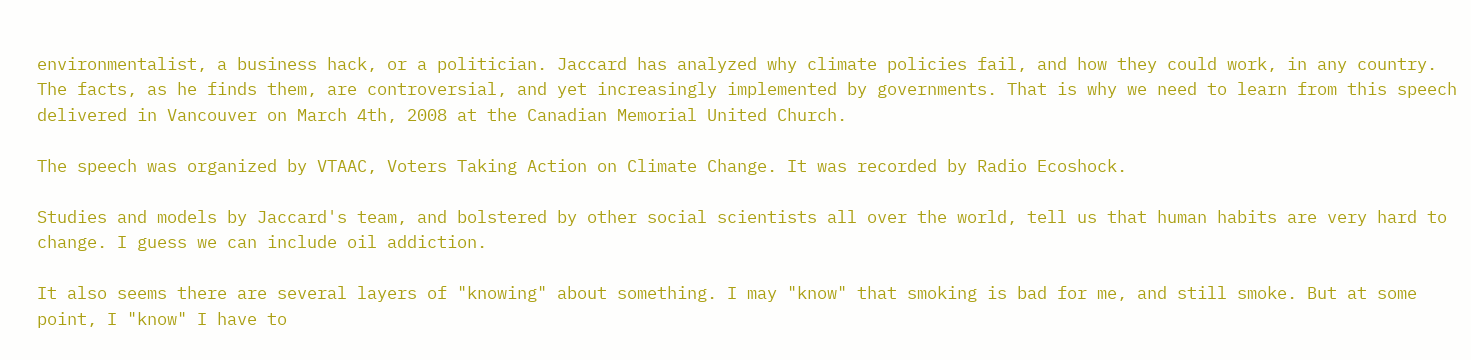environmentalist, a business hack, or a politician. Jaccard has analyzed why climate policies fail, and how they could work, in any country. The facts, as he finds them, are controversial, and yet increasingly implemented by governments. That is why we need to learn from this speech delivered in Vancouver on March 4th, 2008 at the Canadian Memorial United Church.

The speech was organized by VTAAC, Voters Taking Action on Climate Change. It was recorded by Radio Ecoshock.

Studies and models by Jaccard's team, and bolstered by other social scientists all over the world, tell us that human habits are very hard to change. I guess we can include oil addiction.

It also seems there are several layers of "knowing" about something. I may "know" that smoking is bad for me, and still smoke. But at some point, I "know" I have to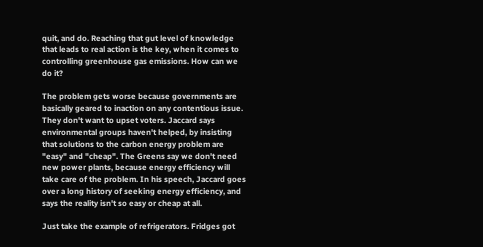quit, and do. Reaching that gut level of knowledge that leads to real action is the key, when it comes to controlling greenhouse gas emissions. How can we do it?

The problem gets worse because governments are basically geared to inaction on any contentious issue. They don't want to upset voters. Jaccard says environmental groups haven't helped, by insisting that solutions to the carbon energy problem are "easy" and "cheap". The Greens say we don't need new power plants, because energy efficiency will take care of the problem. In his speech, Jaccard goes over a long history of seeking energy efficiency, and says the reality isn't so easy or cheap at all.

Just take the example of refrigerators. Fridges got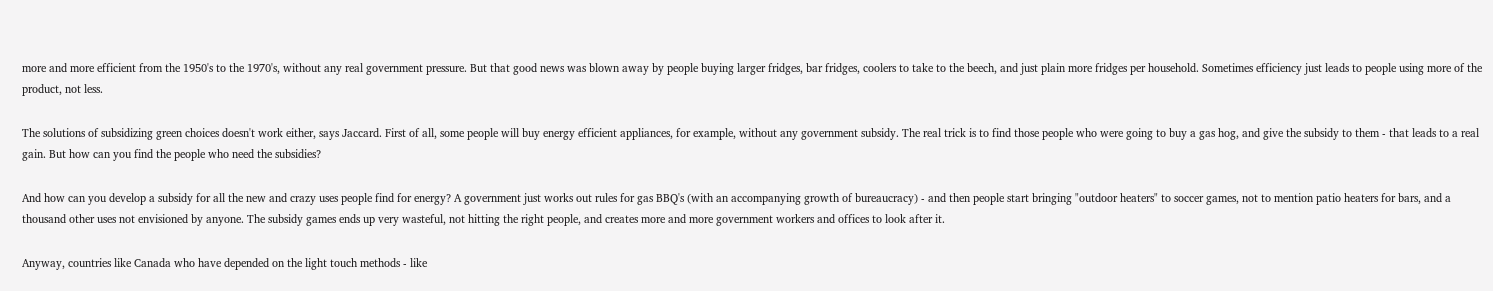more and more efficient from the 1950's to the 1970's, without any real government pressure. But that good news was blown away by people buying larger fridges, bar fridges, coolers to take to the beech, and just plain more fridges per household. Sometimes efficiency just leads to people using more of the product, not less.

The solutions of subsidizing green choices doesn't work either, says Jaccard. First of all, some people will buy energy efficient appliances, for example, without any government subsidy. The real trick is to find those people who were going to buy a gas hog, and give the subsidy to them - that leads to a real gain. But how can you find the people who need the subsidies?

And how can you develop a subsidy for all the new and crazy uses people find for energy? A government just works out rules for gas BBQ's (with an accompanying growth of bureaucracy) - and then people start bringing "outdoor heaters" to soccer games, not to mention patio heaters for bars, and a thousand other uses not envisioned by anyone. The subsidy games ends up very wasteful, not hitting the right people, and creates more and more government workers and offices to look after it.

Anyway, countries like Canada who have depended on the light touch methods - like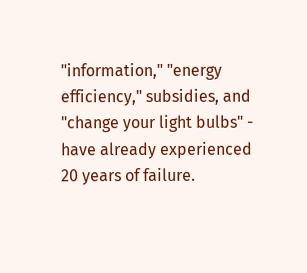"information," "energy efficiency," subsidies, and "change your light bulbs" - have already experienced 20 years of failure.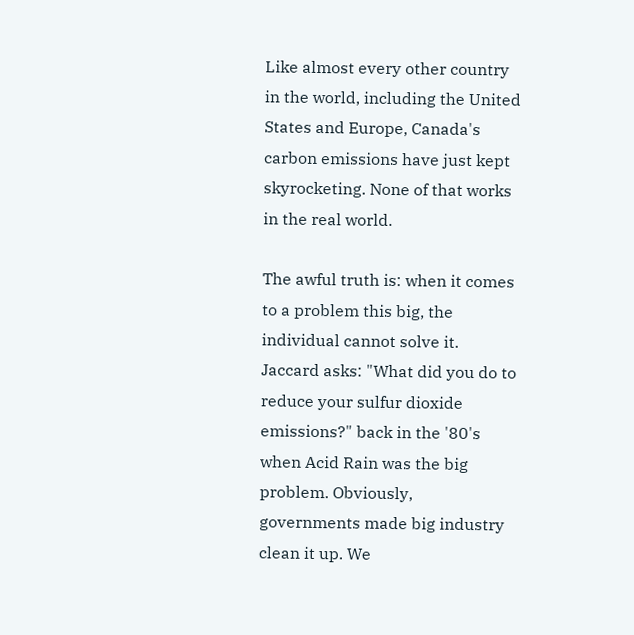Like almost every other country in the world, including the United States and Europe, Canada's carbon emissions have just kept skyrocketing. None of that works in the real world.

The awful truth is: when it comes to a problem this big, the individual cannot solve it. Jaccard asks: "What did you do to reduce your sulfur dioxide emissions?" back in the '80's when Acid Rain was the big problem. Obviously, governments made big industry clean it up. We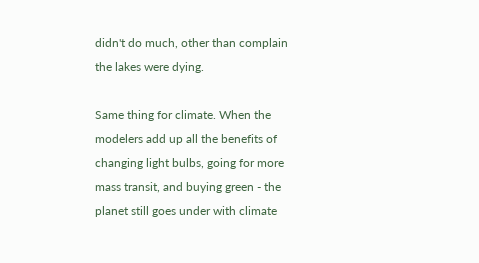didn't do much, other than complain the lakes were dying.

Same thing for climate. When the modelers add up all the benefits of changing light bulbs, going for more mass transit, and buying green - the planet still goes under with climate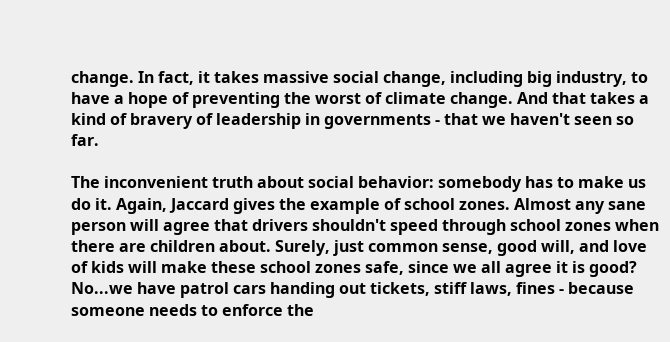change. In fact, it takes massive social change, including big industry, to have a hope of preventing the worst of climate change. And that takes a kind of bravery of leadership in governments - that we haven't seen so far.

The inconvenient truth about social behavior: somebody has to make us do it. Again, Jaccard gives the example of school zones. Almost any sane person will agree that drivers shouldn't speed through school zones when there are children about. Surely, just common sense, good will, and love of kids will make these school zones safe, since we all agree it is good? No...we have patrol cars handing out tickets, stiff laws, fines - because someone needs to enforce the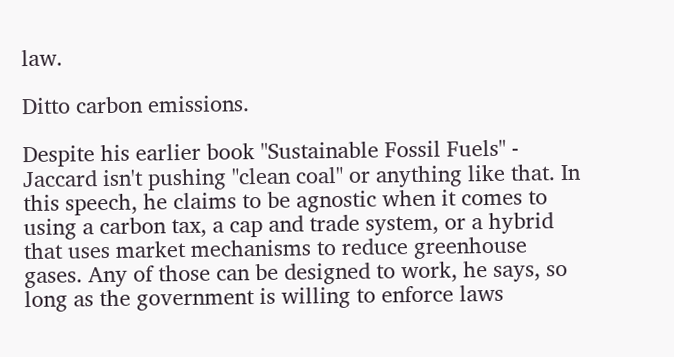law.

Ditto carbon emissions.

Despite his earlier book "Sustainable Fossil Fuels" - Jaccard isn't pushing "clean coal" or anything like that. In this speech, he claims to be agnostic when it comes to using a carbon tax, a cap and trade system, or a hybrid that uses market mechanisms to reduce greenhouse gases. Any of those can be designed to work, he says, so long as the government is willing to enforce laws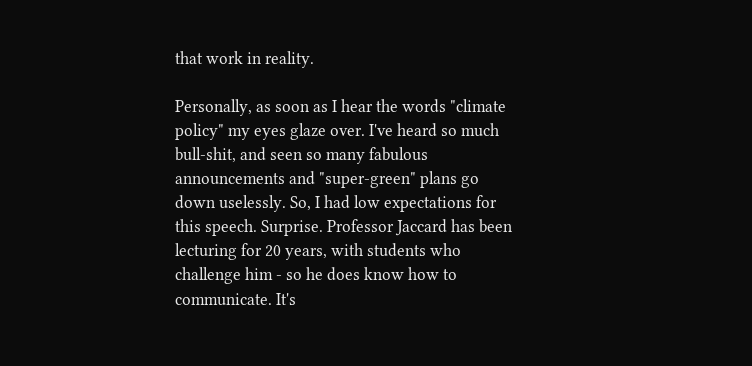that work in reality.

Personally, as soon as I hear the words "climate policy" my eyes glaze over. I've heard so much bull-shit, and seen so many fabulous announcements and "super-green" plans go down uselessly. So, I had low expectations for this speech. Surprise. Professor Jaccard has been lecturing for 20 years, with students who challenge him - so he does know how to communicate. It's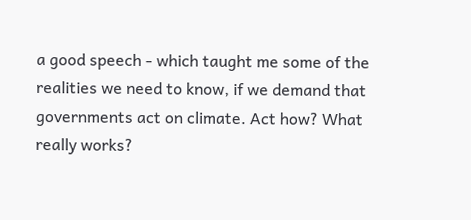a good speech - which taught me some of the realities we need to know, if we demand that governments act on climate. Act how? What really works?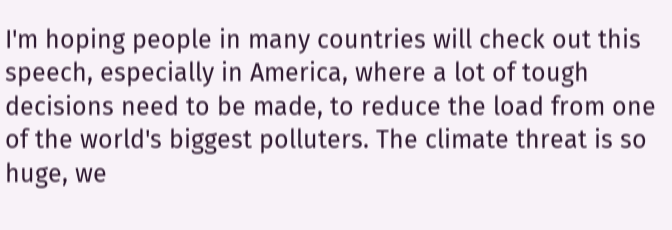I'm hoping people in many countries will check out this speech, especially in America, where a lot of tough decisions need to be made, to reduce the load from one of the world's biggest polluters. The climate threat is so huge, we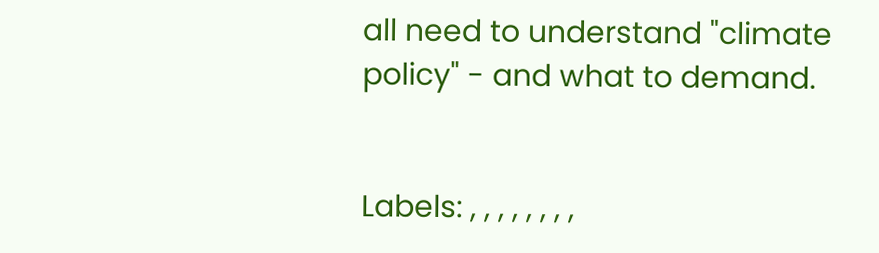all need to understand "climate policy" - and what to demand.


Labels: , , , , , , , ,